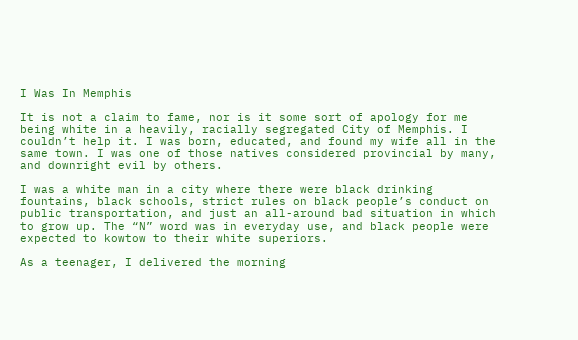I Was In Memphis

It is not a claim to fame, nor is it some sort of apology for me being white in a heavily, racially segregated City of Memphis. I couldn’t help it. I was born, educated, and found my wife all in the same town. I was one of those natives considered provincial by many, and downright evil by others.

I was a white man in a city where there were black drinking fountains, black schools, strict rules on black people’s conduct on public transportation, and just an all-around bad situation in which to grow up. The “N” word was in everyday use, and black people were expected to kowtow to their white superiors.

As a teenager, I delivered the morning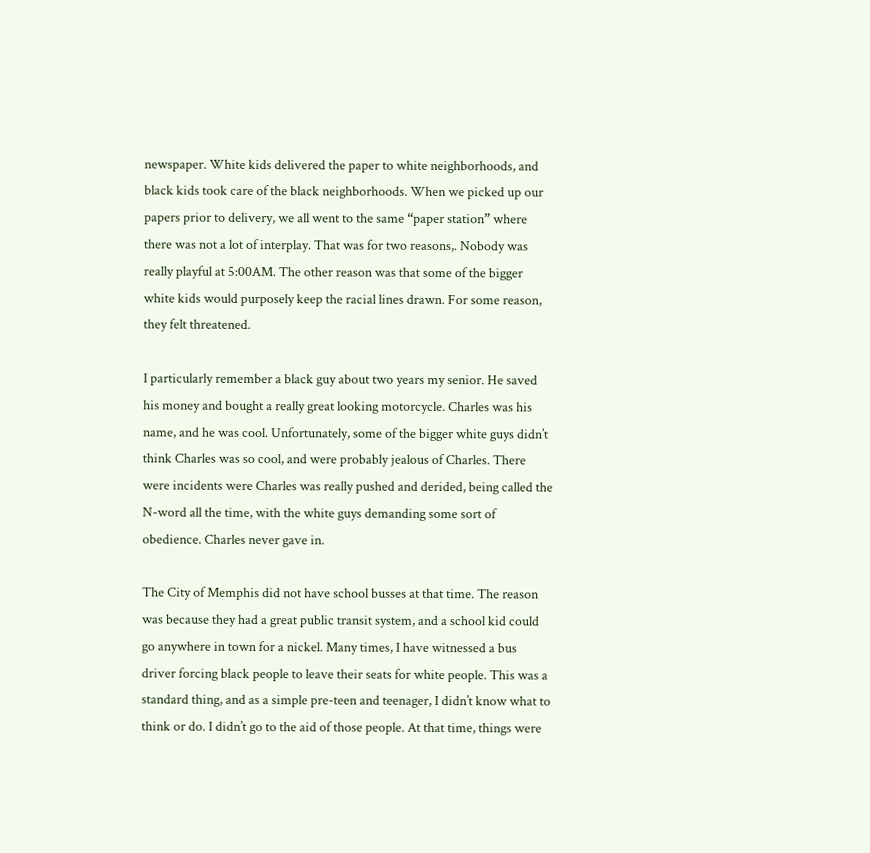newspaper. White kids delivered the paper to white neighborhoods, and black kids took care of the black neighborhoods. When we picked up our papers prior to delivery, we all went to the same “paper station” where there was not a lot of interplay. That was for two reasons,. Nobody was really playful at 5:00AM. The other reason was that some of the bigger white kids would purposely keep the racial lines drawn. For some reason, they felt threatened.

I particularly remember a black guy about two years my senior. He saved his money and bought a really great looking motorcycle. Charles was his name, and he was cool. Unfortunately, some of the bigger white guys didn’t think Charles was so cool, and were probably jealous of Charles. There were incidents were Charles was really pushed and derided, being called the N-word all the time, with the white guys demanding some sort of obedience. Charles never gave in.

The City of Memphis did not have school busses at that time. The reason was because they had a great public transit system, and a school kid could go anywhere in town for a nickel. Many times, I have witnessed a bus driver forcing black people to leave their seats for white people. This was a standard thing, and as a simple pre-teen and teenager, I didn’t know what to think or do. I didn’t go to the aid of those people. At that time, things were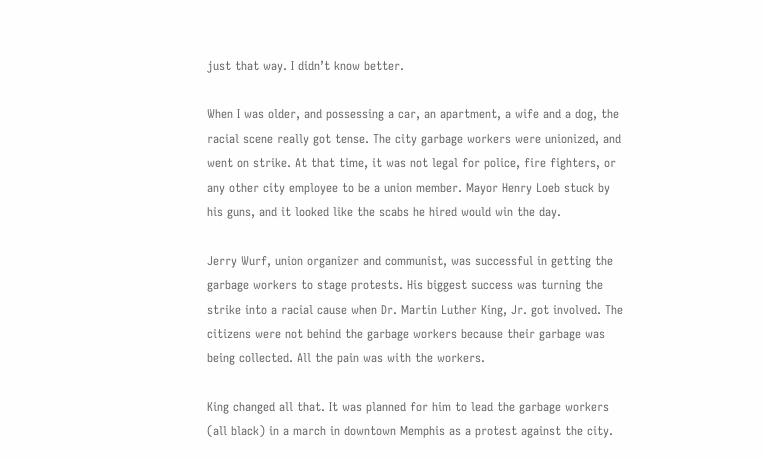just that way. I didn’t know better.

When I was older, and possessing a car, an apartment, a wife and a dog, the racial scene really got tense. The city garbage workers were unionized, and went on strike. At that time, it was not legal for police, fire fighters, or any other city employee to be a union member. Mayor Henry Loeb stuck by his guns, and it looked like the scabs he hired would win the day.

Jerry Wurf, union organizer and communist, was successful in getting the garbage workers to stage protests. His biggest success was turning the strike into a racial cause when Dr. Martin Luther King, Jr. got involved. The citizens were not behind the garbage workers because their garbage was being collected. All the pain was with the workers.

King changed all that. It was planned for him to lead the garbage workers (all black) in a march in downtown Memphis as a protest against the city.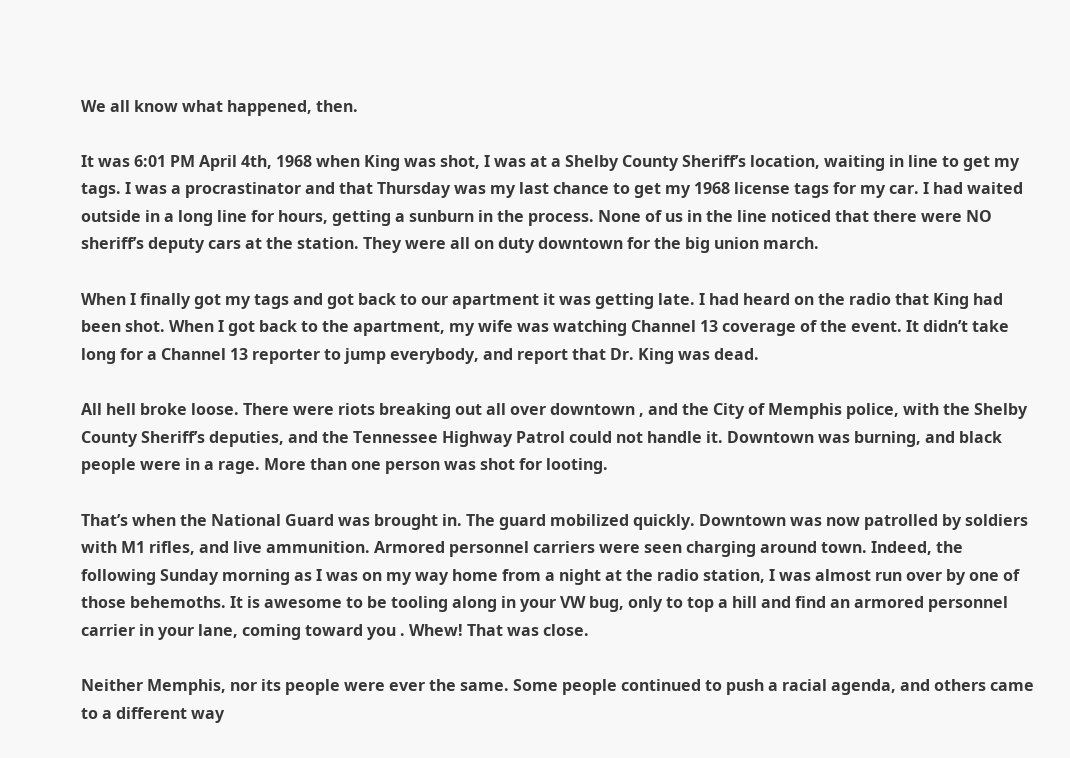We all know what happened, then.

It was 6:01 PM April 4th, 1968 when King was shot, I was at a Shelby County Sheriff’s location, waiting in line to get my tags. I was a procrastinator and that Thursday was my last chance to get my 1968 license tags for my car. I had waited outside in a long line for hours, getting a sunburn in the process. None of us in the line noticed that there were NO sheriff’s deputy cars at the station. They were all on duty downtown for the big union march.

When I finally got my tags and got back to our apartment it was getting late. I had heard on the radio that King had been shot. When I got back to the apartment, my wife was watching Channel 13 coverage of the event. It didn’t take long for a Channel 13 reporter to jump everybody, and report that Dr. King was dead.

All hell broke loose. There were riots breaking out all over downtown , and the City of Memphis police, with the Shelby County Sheriff’s deputies, and the Tennessee Highway Patrol could not handle it. Downtown was burning, and black people were in a rage. More than one person was shot for looting.

That’s when the National Guard was brought in. The guard mobilized quickly. Downtown was now patrolled by soldiers with M1 rifles, and live ammunition. Armored personnel carriers were seen charging around town. Indeed, the following Sunday morning as I was on my way home from a night at the radio station, I was almost run over by one of those behemoths. It is awesome to be tooling along in your VW bug, only to top a hill and find an armored personnel carrier in your lane, coming toward you . Whew! That was close.

Neither Memphis, nor its people were ever the same. Some people continued to push a racial agenda, and others came to a different way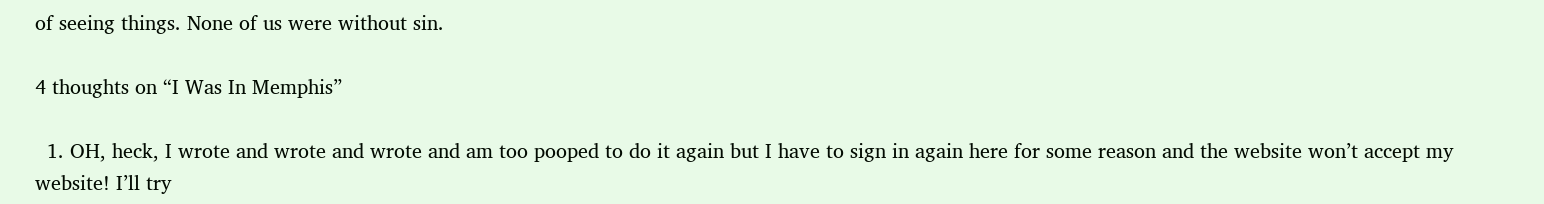of seeing things. None of us were without sin.

4 thoughts on “I Was In Memphis”

  1. OH, heck, I wrote and wrote and wrote and am too pooped to do it again but I have to sign in again here for some reason and the website won’t accept my website! I’ll try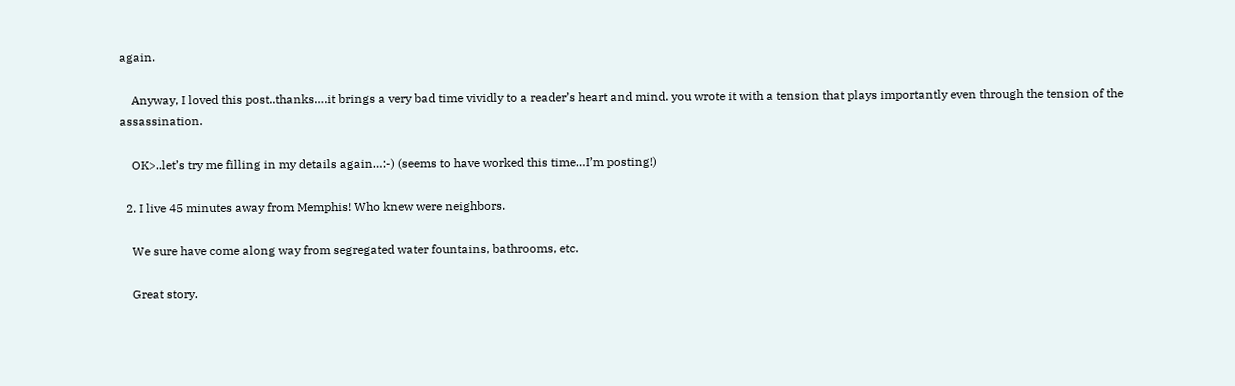again.

    Anyway, I loved this post..thanks….it brings a very bad time vividly to a reader’s heart and mind. you wrote it with a tension that plays importantly even through the tension of the assassination.

    OK>..let’s try me filling in my details again…:-) (seems to have worked this time…I’m posting!)

  2. I live 45 minutes away from Memphis! Who knew were neighbors.

    We sure have come along way from segregated water fountains, bathrooms, etc.

    Great story.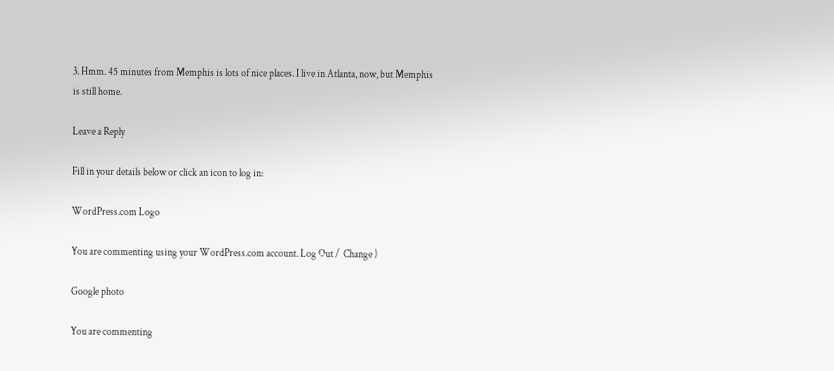3. Hmm. 45 minutes from Memphis is lots of nice places. I live in Atlanta, now, but Memphis is still home.

Leave a Reply

Fill in your details below or click an icon to log in:

WordPress.com Logo

You are commenting using your WordPress.com account. Log Out /  Change )

Google photo

You are commenting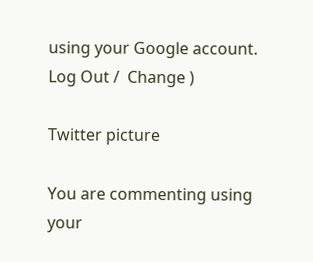using your Google account. Log Out /  Change )

Twitter picture

You are commenting using your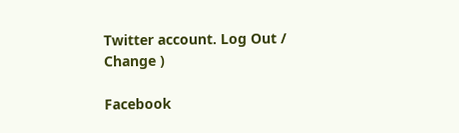Twitter account. Log Out /  Change )

Facebook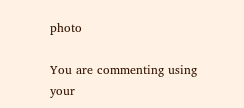photo

You are commenting using your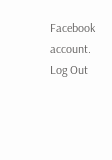Facebook account. Log Out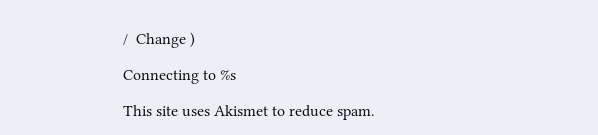/  Change )

Connecting to %s

This site uses Akismet to reduce spam.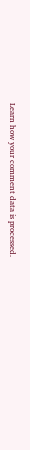Learn how your comment data is processed.